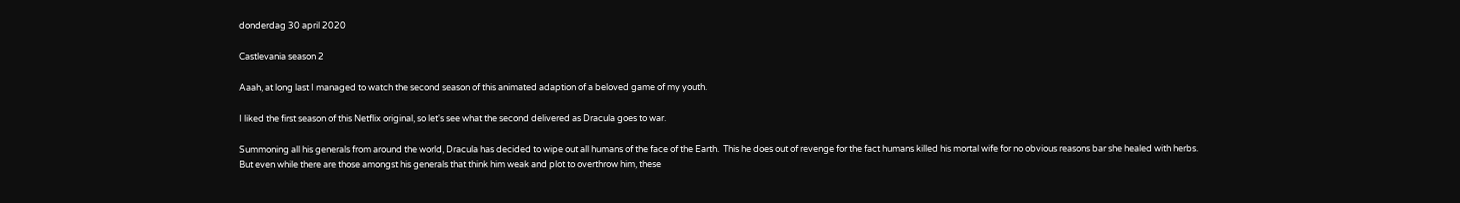donderdag 30 april 2020

Castlevania season 2

Aaah, at long last I managed to watch the second season of this animated adaption of a beloved game of my youth.

I liked the first season of this Netflix original, so let's see what the second delivered as Dracula goes to war.

Summoning all his generals from around the world, Dracula has decided to wipe out all humans of the face of the Earth.  This he does out of revenge for the fact humans killed his mortal wife for no obvious reasons bar she healed with herbs.
But even while there are those amongst his generals that think him weak and plot to overthrow him, these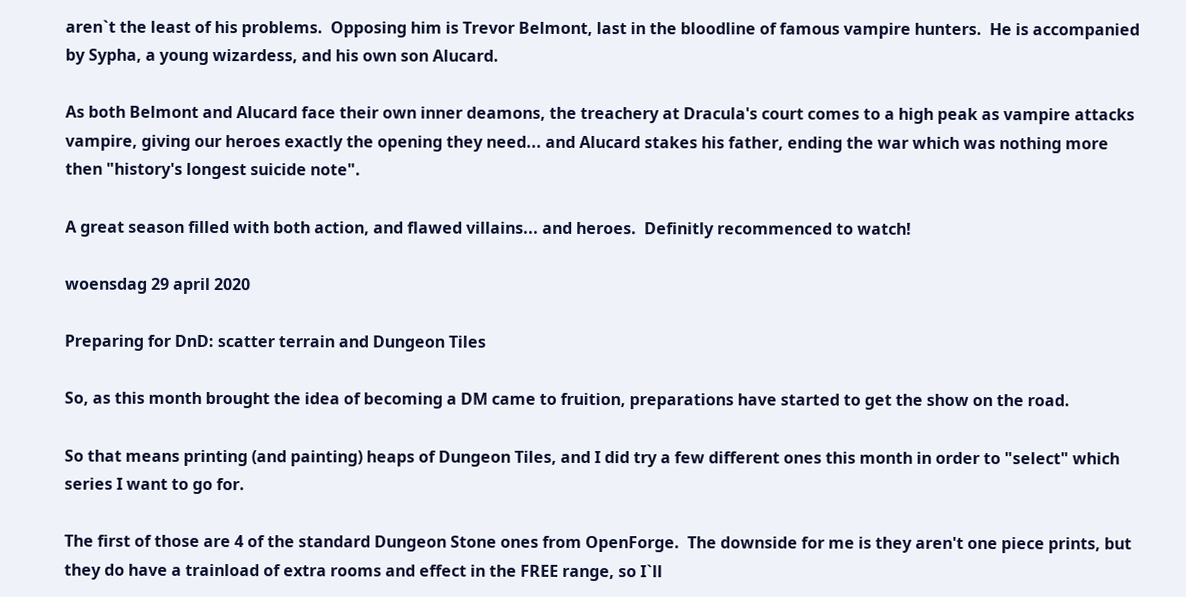aren`t the least of his problems.  Opposing him is Trevor Belmont, last in the bloodline of famous vampire hunters.  He is accompanied by Sypha, a young wizardess, and his own son Alucard.

As both Belmont and Alucard face their own inner deamons, the treachery at Dracula's court comes to a high peak as vampire attacks vampire, giving our heroes exactly the opening they need... and Alucard stakes his father, ending the war which was nothing more then "history's longest suicide note".

A great season filled with both action, and flawed villains... and heroes.  Definitly recommenced to watch!

woensdag 29 april 2020

Preparing for DnD: scatter terrain and Dungeon Tiles

So, as this month brought the idea of becoming a DM came to fruition, preparations have started to get the show on the road.

So that means printing (and painting) heaps of Dungeon Tiles, and I did try a few different ones this month in order to "select" which series I want to go for.

The first of those are 4 of the standard Dungeon Stone ones from OpenForge.  The downside for me is they aren't one piece prints, but they do have a trainload of extra rooms and effect in the FREE range, so I`ll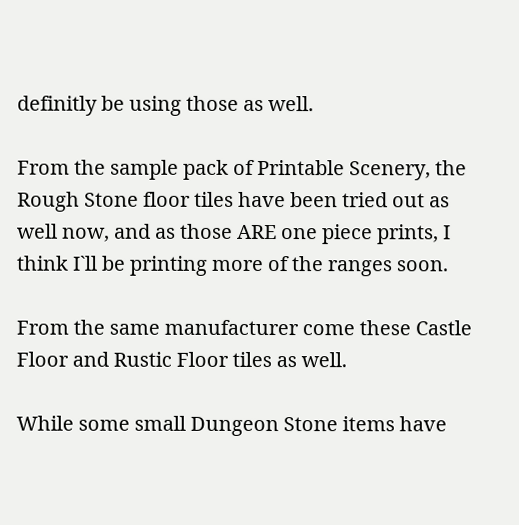definitly be using those as well.

From the sample pack of Printable Scenery, the Rough Stone floor tiles have been tried out as well now, and as those ARE one piece prints, I think I`ll be printing more of the ranges soon.

From the same manufacturer come these Castle Floor and Rustic Floor tiles as well.

While some small Dungeon Stone items have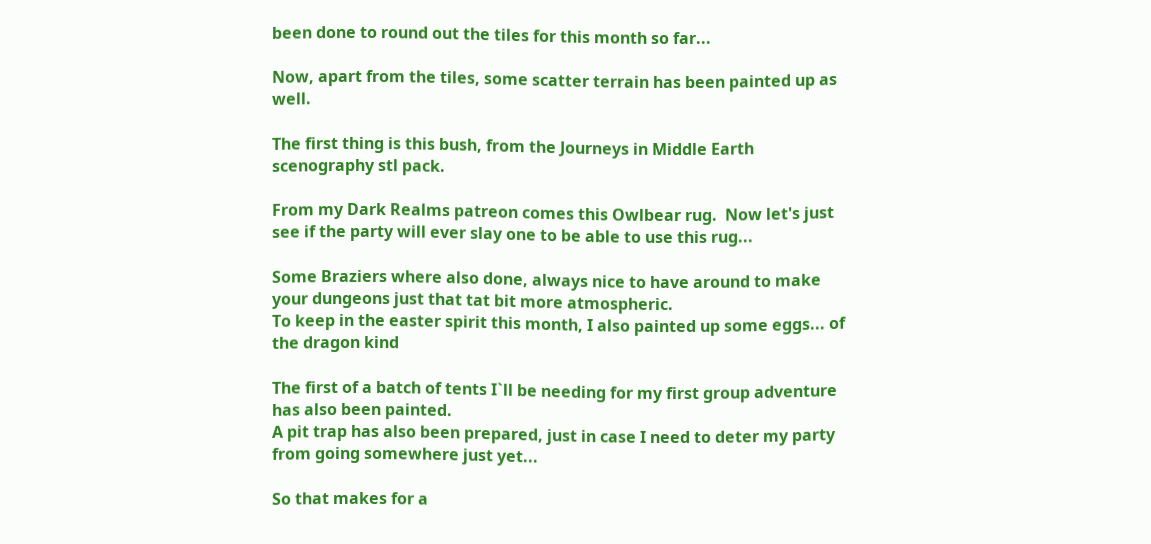been done to round out the tiles for this month so far...

Now, apart from the tiles, some scatter terrain has been painted up as well.

The first thing is this bush, from the Journeys in Middle Earth scenography stl pack.

From my Dark Realms patreon comes this Owlbear rug.  Now let's just see if the party will ever slay one to be able to use this rug...

Some Braziers where also done, always nice to have around to make your dungeons just that tat bit more atmospheric.
To keep in the easter spirit this month, I also painted up some eggs... of the dragon kind

The first of a batch of tents I`ll be needing for my first group adventure has also been painted.
A pit trap has also been prepared, just in case I need to deter my party from going somewhere just yet...

So that makes for a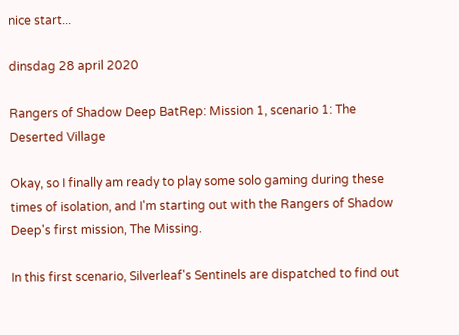nice start...

dinsdag 28 april 2020

Rangers of Shadow Deep BatRep: Mission 1, scenario 1: The Deserted Village

Okay, so I finally am ready to play some solo gaming during these times of isolation, and I'm starting out with the Rangers of Shadow Deep's first mission, The Missing.

In this first scenario, Silverleaf's Sentinels are dispatched to find out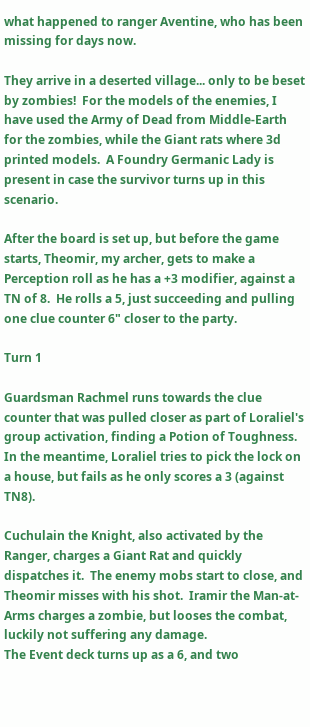what happened to ranger Aventine, who has been missing for days now.

They arrive in a deserted village... only to be beset by zombies!  For the models of the enemies, I have used the Army of Dead from Middle-Earth for the zombies, while the Giant rats where 3d printed models.  A Foundry Germanic Lady is present in case the survivor turns up in this scenario.

After the board is set up, but before the game starts, Theomir, my archer, gets to make a Perception roll as he has a +3 modifier, against a TN of 8.  He rolls a 5, just succeeding and pulling one clue counter 6" closer to the party.

Turn 1

Guardsman Rachmel runs towards the clue counter that was pulled closer as part of Loraliel's group activation, finding a Potion of Toughness.  In the meantime, Loraliel tries to pick the lock on a house, but fails as he only scores a 3 (against TN8).

Cuchulain the Knight, also activated by the Ranger, charges a Giant Rat and quickly dispatches it.  The enemy mobs start to close, and Theomir misses with his shot.  Iramir the Man-at-Arms charges a zombie, but looses the combat, luckily not suffering any damage.
The Event deck turns up as a 6, and two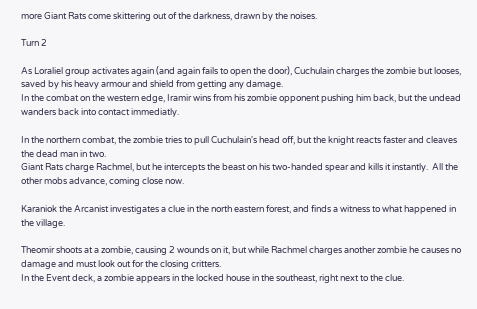more Giant Rats come skittering out of the darkness, drawn by the noises.

Turn 2

As Loraliel group activates again (and again fails to open the door), Cuchulain charges the zombie but looses, saved by his heavy armour and shield from getting any damage.
In the combat on the western edge, Iramir wins from his zombie opponent pushing him back, but the undead wanders back into contact immediatly.

In the northern combat, the zombie tries to pull Cuchulain's head off, but the knight reacts faster and cleaves the dead man in two.
Giant Rats charge Rachmel, but he intercepts the beast on his two-handed spear and kills it instantly.  All the other mobs advance, coming close now.

Karaniok the Arcanist investigates a clue in the north eastern forest, and finds a witness to what happened in the village.

Theomir shoots at a zombie, causing 2 wounds on it, but while Rachmel charges another zombie he causes no damage and must look out for the closing critters.
In the Event deck, a zombie appears in the locked house in the southeast, right next to the clue.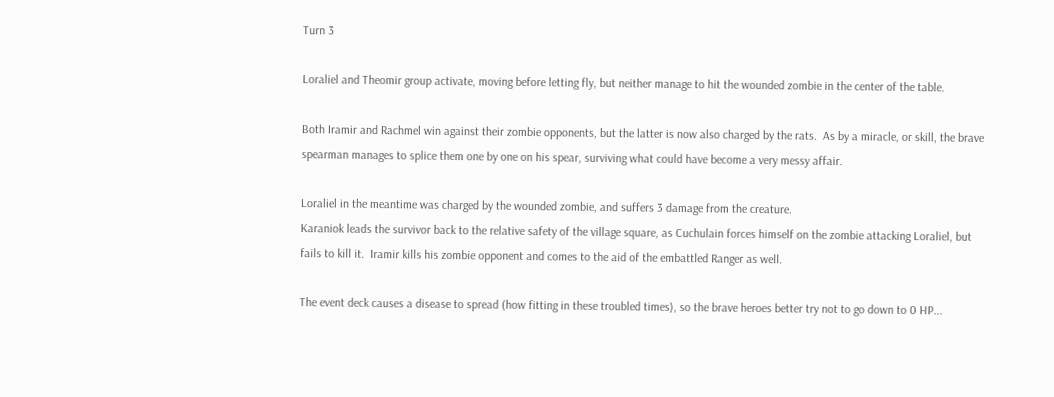Turn 3

Loraliel and Theomir group activate, moving before letting fly, but neither manage to hit the wounded zombie in the center of the table.

Both Iramir and Rachmel win against their zombie opponents, but the latter is now also charged by the rats.  As by a miracle, or skill, the brave spearman manages to splice them one by one on his spear, surviving what could have become a very messy affair.

Loraliel in the meantime was charged by the wounded zombie, and suffers 3 damage from the creature.
Karaniok leads the survivor back to the relative safety of the village square, as Cuchulain forces himself on the zombie attacking Loraliel, but fails to kill it.  Iramir kills his zombie opponent and comes to the aid of the embattled Ranger as well.

The event deck causes a disease to spread (how fitting in these troubled times), so the brave heroes better try not to go down to 0 HP...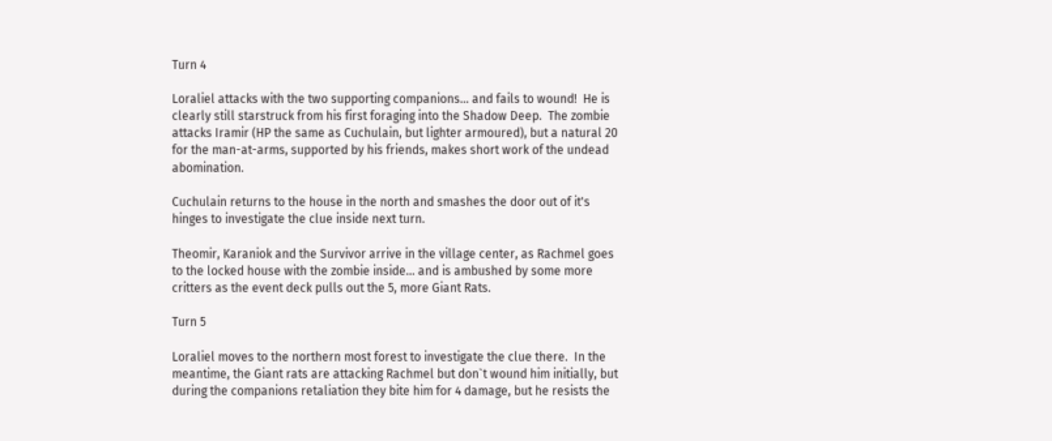Turn 4

Loraliel attacks with the two supporting companions... and fails to wound!  He is clearly still starstruck from his first foraging into the Shadow Deep.  The zombie attacks Iramir (HP the same as Cuchulain, but lighter armoured), but a natural 20 for the man-at-arms, supported by his friends, makes short work of the undead abomination.

Cuchulain returns to the house in the north and smashes the door out of it's hinges to investigate the clue inside next turn.

Theomir, Karaniok and the Survivor arrive in the village center, as Rachmel goes to the locked house with the zombie inside... and is ambushed by some more critters as the event deck pulls out the 5, more Giant Rats.

Turn 5

Loraliel moves to the northern most forest to investigate the clue there.  In the meantime, the Giant rats are attacking Rachmel but don`t wound him initially, but during the companions retaliation they bite him for 4 damage, but he resists the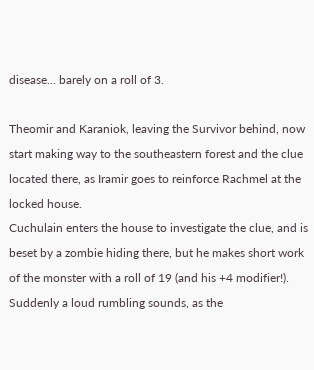disease... barely on a roll of 3.

Theomir and Karaniok, leaving the Survivor behind, now start making way to the southeastern forest and the clue located there, as Iramir goes to reinforce Rachmel at the locked house.
Cuchulain enters the house to investigate the clue, and is beset by a zombie hiding there, but he makes short work of the monster with a roll of 19 (and his +4 modifier!).
Suddenly a loud rumbling sounds, as the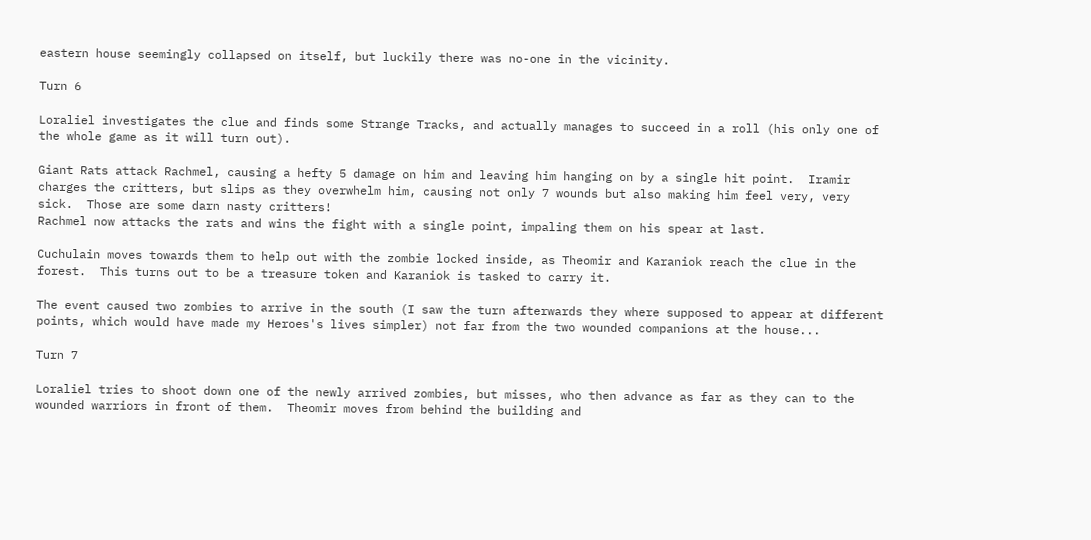eastern house seemingly collapsed on itself, but luckily there was no-one in the vicinity.

Turn 6

Loraliel investigates the clue and finds some Strange Tracks, and actually manages to succeed in a roll (his only one of the whole game as it will turn out).

Giant Rats attack Rachmel, causing a hefty 5 damage on him and leaving him hanging on by a single hit point.  Iramir charges the critters, but slips as they overwhelm him, causing not only 7 wounds but also making him feel very, very sick.  Those are some darn nasty critters!
Rachmel now attacks the rats and wins the fight with a single point, impaling them on his spear at last.

Cuchulain moves towards them to help out with the zombie locked inside, as Theomir and Karaniok reach the clue in the forest.  This turns out to be a treasure token and Karaniok is tasked to carry it.

The event caused two zombies to arrive in the south (I saw the turn afterwards they where supposed to appear at different points, which would have made my Heroes's lives simpler) not far from the two wounded companions at the house...

Turn 7

Loraliel tries to shoot down one of the newly arrived zombies, but misses, who then advance as far as they can to the wounded warriors in front of them.  Theomir moves from behind the building and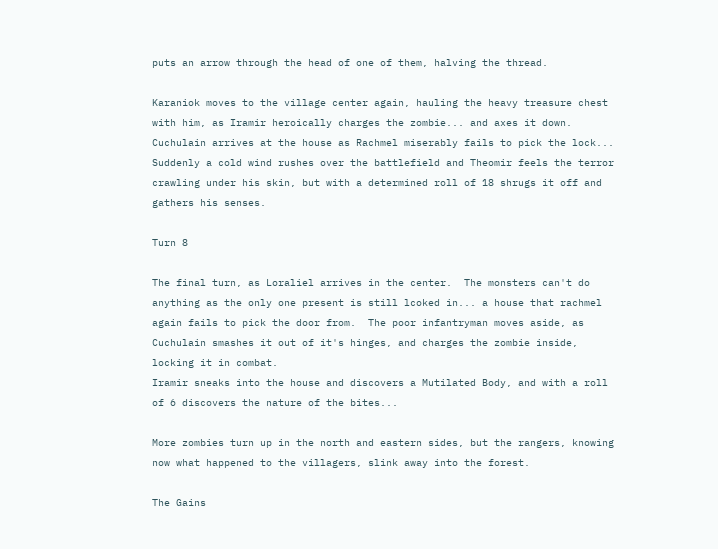puts an arrow through the head of one of them, halving the thread.

Karaniok moves to the village center again, hauling the heavy treasure chest with him, as Iramir heroically charges the zombie... and axes it down.
Cuchulain arrives at the house as Rachmel miserably fails to pick the lock...
Suddenly a cold wind rushes over the battlefield and Theomir feels the terror crawling under his skin, but with a determined roll of 18 shrugs it off and gathers his senses.

Turn 8

The final turn, as Loraliel arrives in the center.  The monsters can't do anything as the only one present is still lcoked in... a house that rachmel again fails to pick the door from.  The poor infantryman moves aside, as Cuchulain smashes it out of it's hinges, and charges the zombie inside, locking it in combat.
Iramir sneaks into the house and discovers a Mutilated Body, and with a roll of 6 discovers the nature of the bites...

More zombies turn up in the north and eastern sides, but the rangers, knowing now what happened to the villagers, slink away into the forest.

The Gains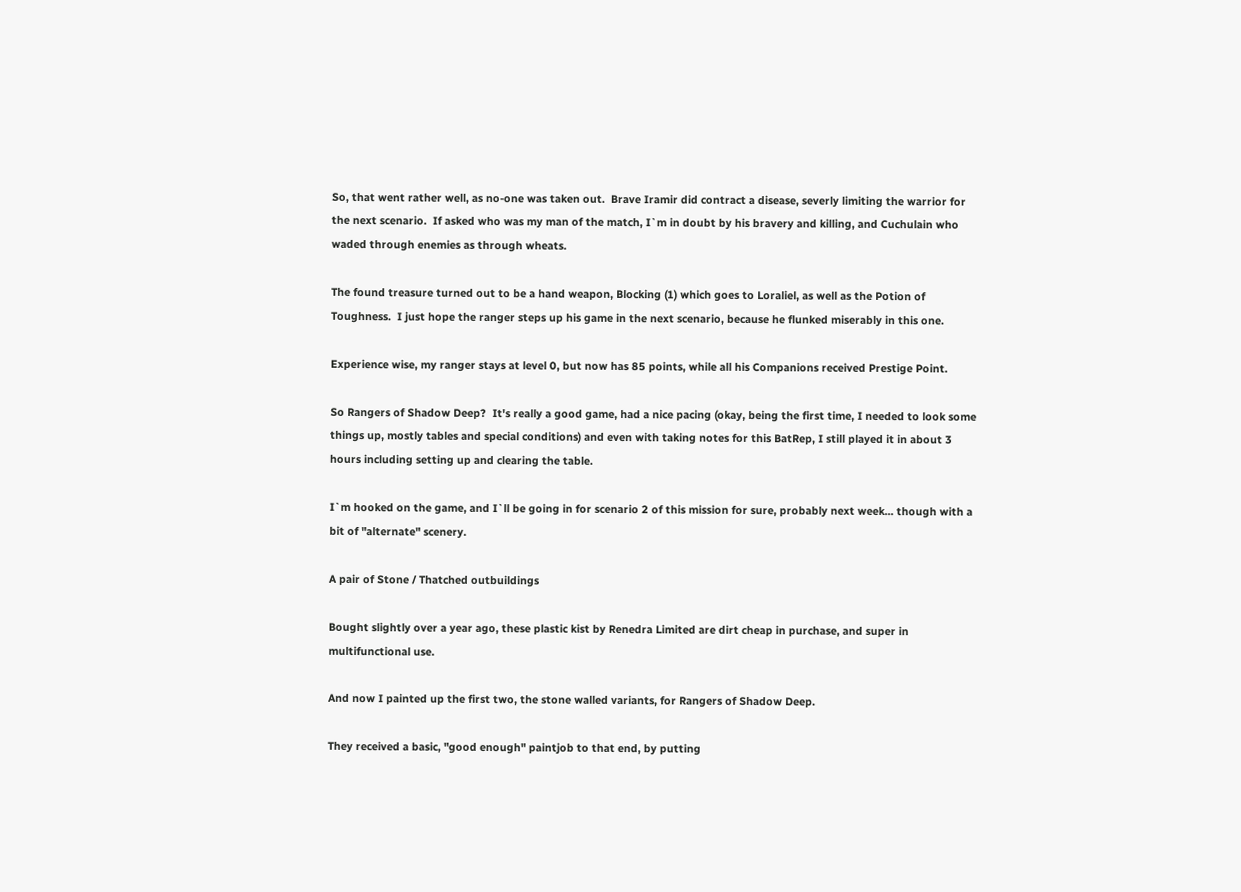So, that went rather well, as no-one was taken out.  Brave Iramir did contract a disease, severly limiting the warrior for the next scenario.  If asked who was my man of the match, I`m in doubt by his bravery and killing, and Cuchulain who waded through enemies as through wheats.

The found treasure turned out to be a hand weapon, Blocking (1) which goes to Loraliel, as well as the Potion of Toughness.  I just hope the ranger steps up his game in the next scenario, because he flunked miserably in this one.

Experience wise, my ranger stays at level 0, but now has 85 points, while all his Companions received Prestige Point.

So Rangers of Shadow Deep?  It's really a good game, had a nice pacing (okay, being the first time, I needed to look some things up, mostly tables and special conditions) and even with taking notes for this BatRep, I still played it in about 3 hours including setting up and clearing the table.

I`m hooked on the game, and I`ll be going in for scenario 2 of this mission for sure, probably next week... though with a bit of "alternate" scenery.

A pair of Stone / Thatched outbuildings

Bought slightly over a year ago, these plastic kist by Renedra Limited are dirt cheap in purchase, and super in multifunctional use.

And now I painted up the first two, the stone walled variants, for Rangers of Shadow Deep.

They received a basic, "good enough" paintjob to that end, by putting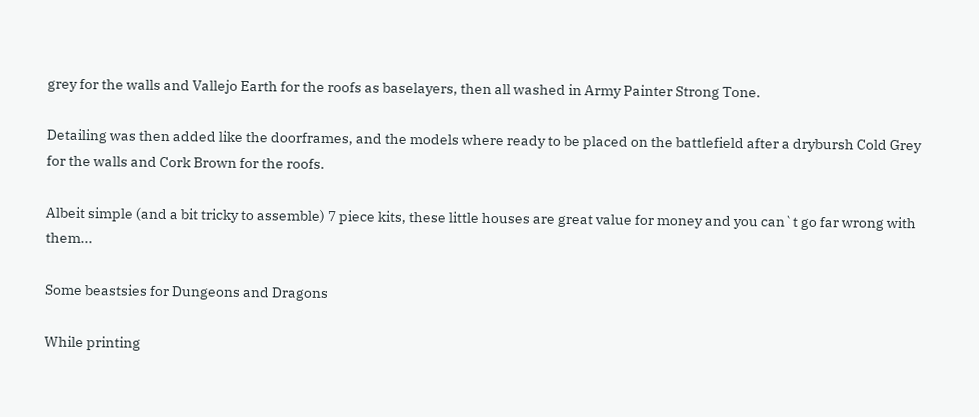grey for the walls and Vallejo Earth for the roofs as baselayers, then all washed in Army Painter Strong Tone.

Detailing was then added like the doorframes, and the models where ready to be placed on the battlefield after a drybursh Cold Grey for the walls and Cork Brown for the roofs.

Albeit simple (and a bit tricky to assemble) 7 piece kits, these little houses are great value for money and you can`t go far wrong with them...

Some beastsies for Dungeons and Dragons

While printing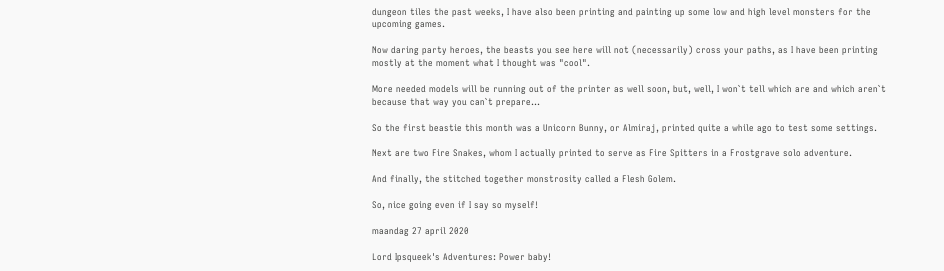dungeon tiles the past weeks, I have also been printing and painting up some low and high level monsters for the upcoming games.

Now daring party heroes, the beasts you see here will not (necessarily) cross your paths, as I have been printing mostly at the moment what I thought was "cool".

More needed models will be running out of the printer as well soon, but, well, I won`t tell which are and which aren`t because that way you can`t prepare...

So the first beastie this month was a Unicorn Bunny, or Almiraj, printed quite a while ago to test some settings.

Next are two Fire Snakes, whom I actually printed to serve as Fire Spitters in a Frostgrave solo adventure.

And finally, the stitched together monstrosity called a Flesh Golem.

So, nice going even if I say so myself!

maandag 27 april 2020

Lord Ipsqueek's Adventures: Power baby!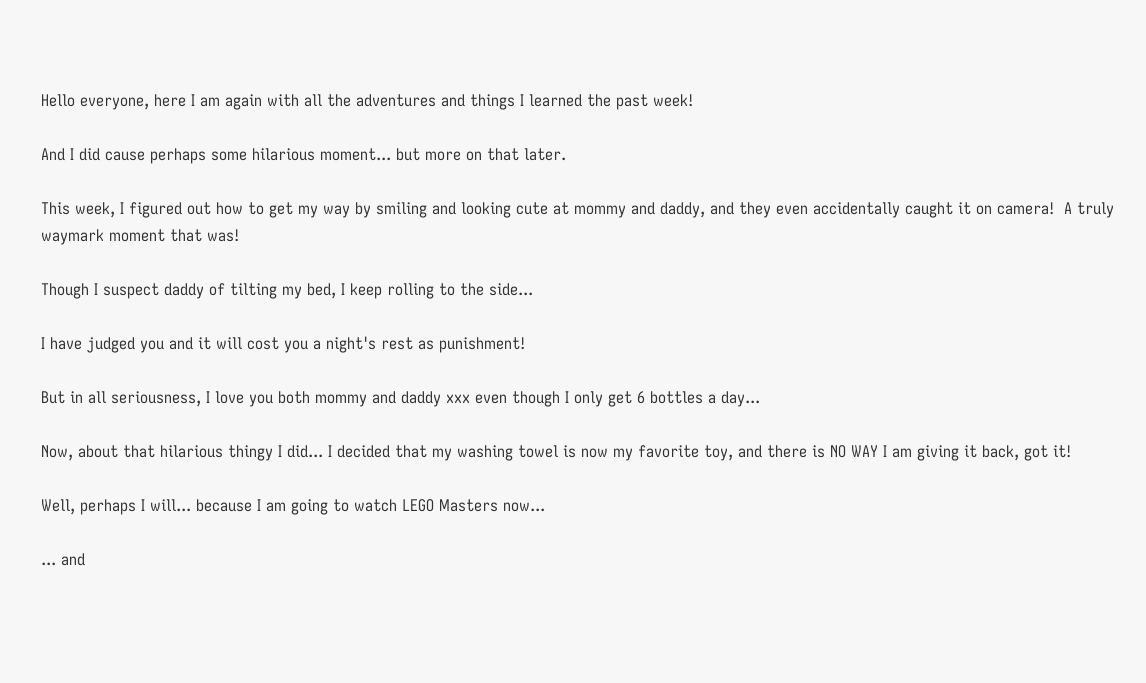Hello everyone, here I am again with all the adventures and things I learned the past week!

And I did cause perhaps some hilarious moment... but more on that later.

This week, I figured out how to get my way by smiling and looking cute at mommy and daddy, and they even accidentally caught it on camera!  A truly waymark moment that was!

Though I suspect daddy of tilting my bed, I keep rolling to the side...

I have judged you and it will cost you a night's rest as punishment!

But in all seriousness, I love you both mommy and daddy xxx even though I only get 6 bottles a day...

Now, about that hilarious thingy I did... I decided that my washing towel is now my favorite toy, and there is NO WAY I am giving it back, got it!

Well, perhaps I will... because I am going to watch LEGO Masters now...

... and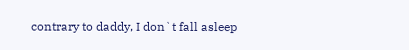contrary to daddy, I don`t fall asleep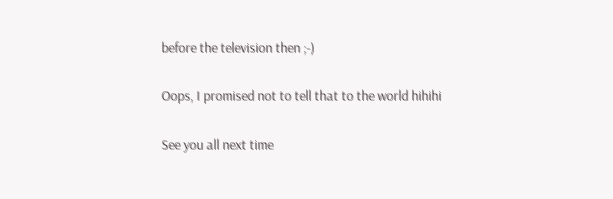before the television then ;-)

Oops, I promised not to tell that to the world hihihi

See you all next time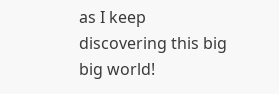as I keep discovering this big big world!